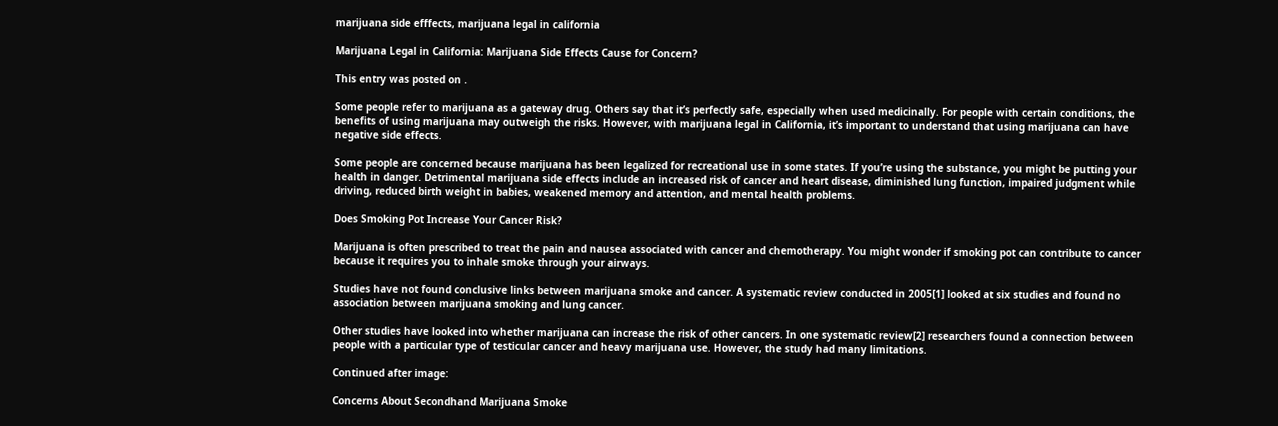marijuana side efffects, marijuana legal in california

Marijuana Legal in California: Marijuana Side Effects Cause for Concern?

This entry was posted on .

Some people refer to marijuana as a gateway drug. Others say that it’s perfectly safe, especially when used medicinally. For people with certain conditions, the benefits of using marijuana may outweigh the risks. However, with marijuana legal in California, it’s important to understand that using marijuana can have negative side effects.

Some people are concerned because marijuana has been legalized for recreational use in some states. If you’re using the substance, you might be putting your health in danger. Detrimental marijuana side effects include an increased risk of cancer and heart disease, diminished lung function, impaired judgment while driving, reduced birth weight in babies, weakened memory and attention, and mental health problems.

Does Smoking Pot Increase Your Cancer Risk?

Marijuana is often prescribed to treat the pain and nausea associated with cancer and chemotherapy. You might wonder if smoking pot can contribute to cancer because it requires you to inhale smoke through your airways.

Studies have not found conclusive links between marijuana smoke and cancer. A systematic review conducted in 2005[1] looked at six studies and found no association between marijuana smoking and lung cancer.

Other studies have looked into whether marijuana can increase the risk of other cancers. In one systematic review[2] researchers found a connection between people with a particular type of testicular cancer and heavy marijuana use. However, the study had many limitations.

Continued after image:

Concerns About Secondhand Marijuana Smoke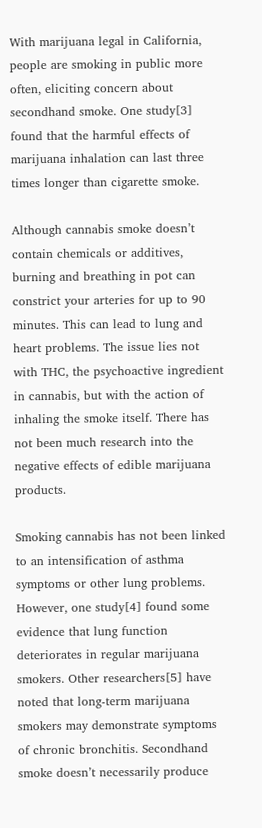With marijuana legal in California, people are smoking in public more often, eliciting concern about secondhand smoke. One study[3] found that the harmful effects of marijuana inhalation can last three times longer than cigarette smoke.

Although cannabis smoke doesn’t contain chemicals or additives, burning and breathing in pot can constrict your arteries for up to 90 minutes. This can lead to lung and heart problems. The issue lies not with THC, the psychoactive ingredient in cannabis, but with the action of inhaling the smoke itself. There has not been much research into the negative effects of edible marijuana products.

Smoking cannabis has not been linked to an intensification of asthma symptoms or other lung problems. However, one study[4] found some evidence that lung function deteriorates in regular marijuana smokers. Other researchers[5] have noted that long-term marijuana smokers may demonstrate symptoms of chronic bronchitis. Secondhand smoke doesn’t necessarily produce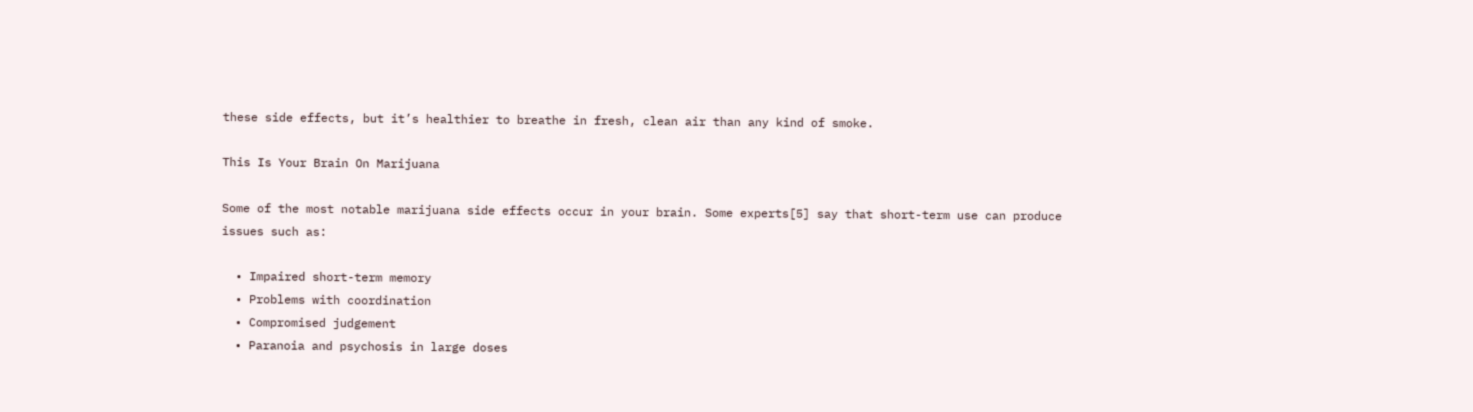these side effects, but it’s healthier to breathe in fresh, clean air than any kind of smoke.

This Is Your Brain On Marijuana

Some of the most notable marijuana side effects occur in your brain. Some experts[5] say that short-term use can produce issues such as:

  • Impaired short-term memory
  • Problems with coordination
  • Compromised judgement
  • Paranoia and psychosis in large doses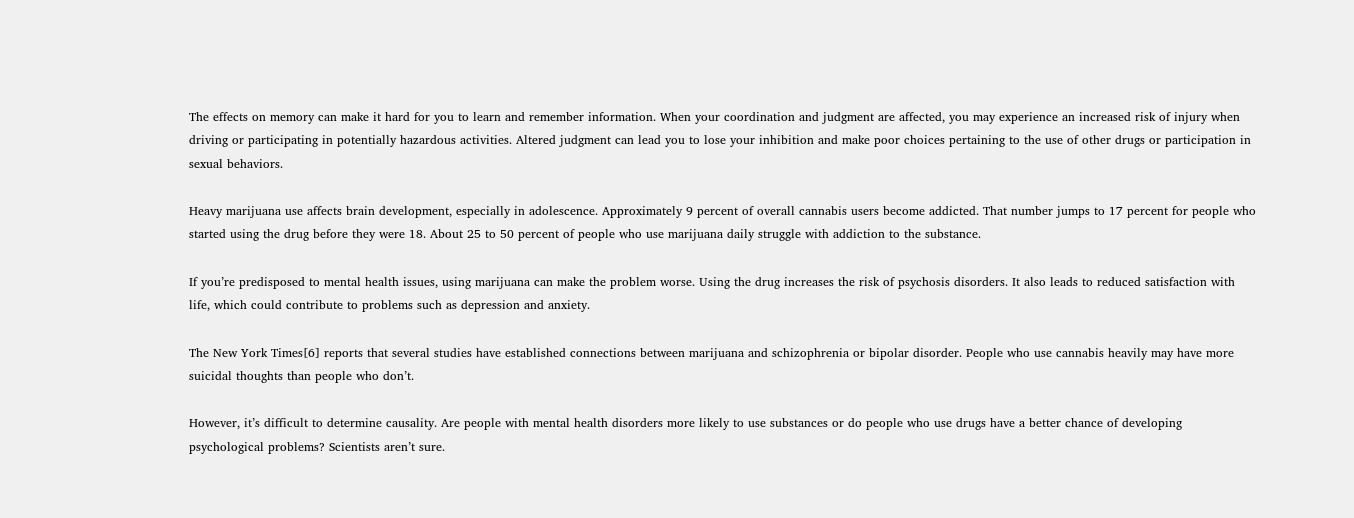The effects on memory can make it hard for you to learn and remember information. When your coordination and judgment are affected, you may experience an increased risk of injury when driving or participating in potentially hazardous activities. Altered judgment can lead you to lose your inhibition and make poor choices pertaining to the use of other drugs or participation in sexual behaviors.

Heavy marijuana use affects brain development, especially in adolescence. Approximately 9 percent of overall cannabis users become addicted. That number jumps to 17 percent for people who started using the drug before they were 18. About 25 to 50 percent of people who use marijuana daily struggle with addiction to the substance.

If you’re predisposed to mental health issues, using marijuana can make the problem worse. Using the drug increases the risk of psychosis disorders. It also leads to reduced satisfaction with life, which could contribute to problems such as depression and anxiety.

The New York Times[6] reports that several studies have established connections between marijuana and schizophrenia or bipolar disorder. People who use cannabis heavily may have more suicidal thoughts than people who don’t.

However, it’s difficult to determine causality. Are people with mental health disorders more likely to use substances or do people who use drugs have a better chance of developing psychological problems? Scientists aren’t sure.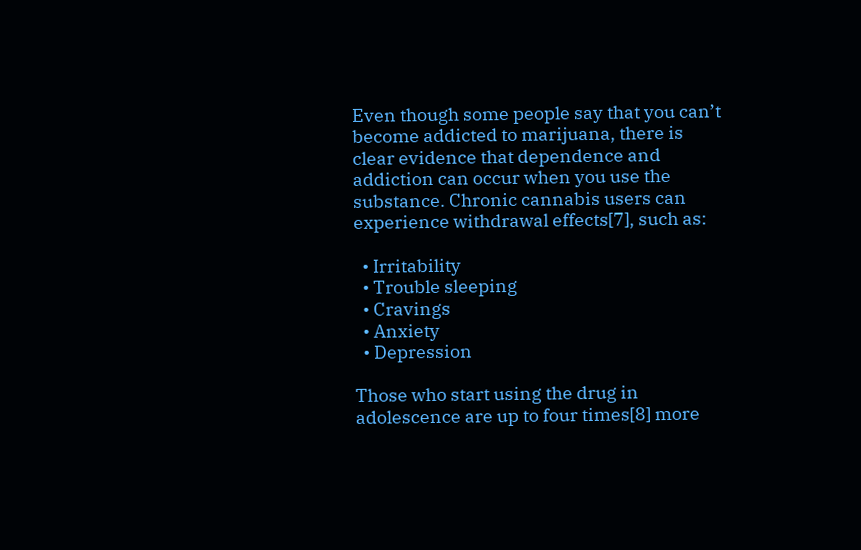Even though some people say that you can’t become addicted to marijuana, there is clear evidence that dependence and addiction can occur when you use the substance. Chronic cannabis users can experience withdrawal effects[7], such as:

  • Irritability
  • Trouble sleeping
  • Cravings
  • Anxiety
  • Depression

Those who start using the drug in adolescence are up to four times[8] more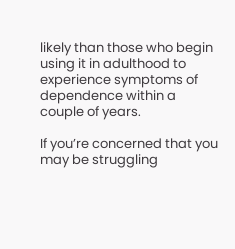likely than those who begin using it in adulthood to experience symptoms of dependence within a couple of years.

If you’re concerned that you may be struggling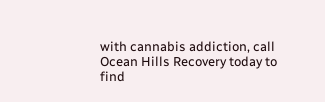with cannabis addiction, call Ocean Hills Recovery today to find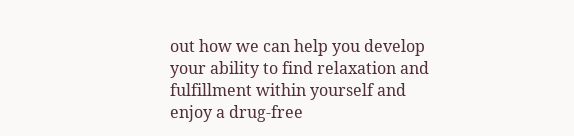out how we can help you develop your ability to find relaxation and fulfillment within yourself and enjoy a drug-free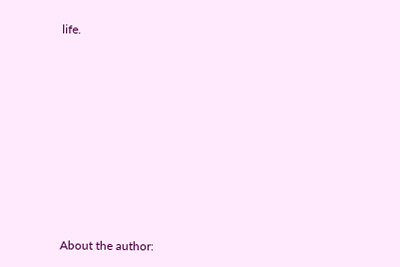life.











About the author: